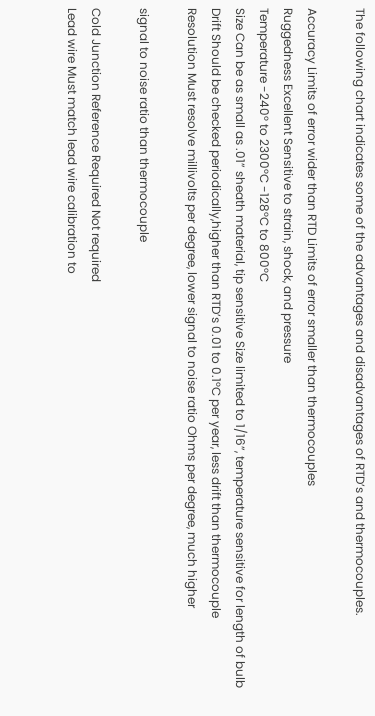The following chart indicates some of the advantages and disadvantages of RTD’s and thermocouples.

Accuracy Limits of error wider than RTD Limits of error smaller than thermocouples
Ruggedness Excellent Sensitive to strain, shock, and pressure
Temperature -240° to 2300°C -128°C to 800°C
Size Can be as small as .01” sheath material, tip sensitive Size limited to 1/16”, temperature sensitive for length of bulb
Drift Should be checked periodically,higher than RTD’s 0.01 to 0.1°C per year, less drift than thermocouple
Resolution Must resolve millivolts per degree, lower signal to noise ratio Ohms per degree, much higher

signal to noise ratio than thermocouple

Cold Junction Reference Required Not required
Lead wire Must match lead wire calibration to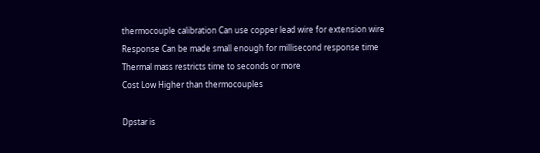thermocouple calibration Can use copper lead wire for extension wire
Response Can be made small enough for millisecond response time Thermal mass restricts time to seconds or more
Cost Low Higher than thermocouples

Dpstar is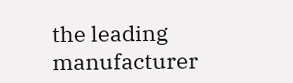the leading manufacturer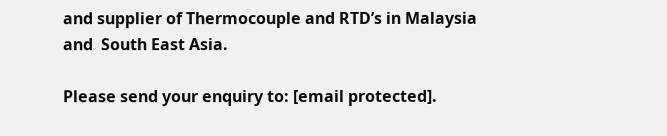and supplier of Thermocouple and RTD’s in Malaysia and  South East Asia.

Please send your enquiry to: [email protected].